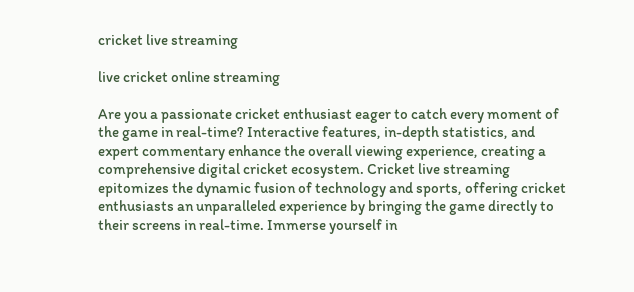cricket live streaming

live cricket online streaming

Are you a passionate cricket enthusiast eager to catch every moment of the game in real-time? Interactive features, in-depth statistics, and expert commentary enhance the overall viewing experience, creating a comprehensive digital cricket ecosystem. Cricket live streaming epitomizes the dynamic fusion of technology and sports, offering cricket enthusiasts an unparalleled experience by bringing the game directly to their screens in real-time. Immerse yourself in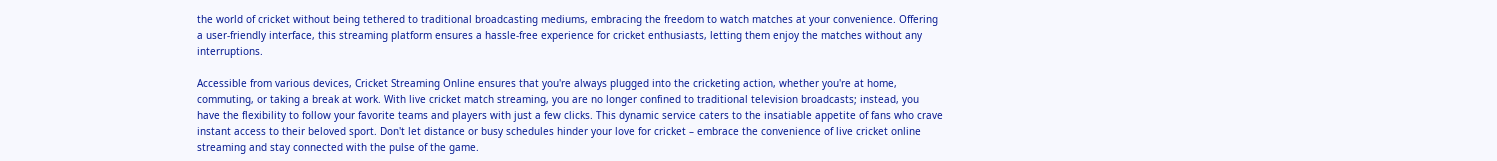the world of cricket without being tethered to traditional broadcasting mediums, embracing the freedom to watch matches at your convenience. Offering a user-friendly interface, this streaming platform ensures a hassle-free experience for cricket enthusiasts, letting them enjoy the matches without any interruptions.

Accessible from various devices, Cricket Streaming Online ensures that you're always plugged into the cricketing action, whether you're at home, commuting, or taking a break at work. With live cricket match streaming, you are no longer confined to traditional television broadcasts; instead, you have the flexibility to follow your favorite teams and players with just a few clicks. This dynamic service caters to the insatiable appetite of fans who crave instant access to their beloved sport. Don't let distance or busy schedules hinder your love for cricket – embrace the convenience of live cricket online streaming and stay connected with the pulse of the game.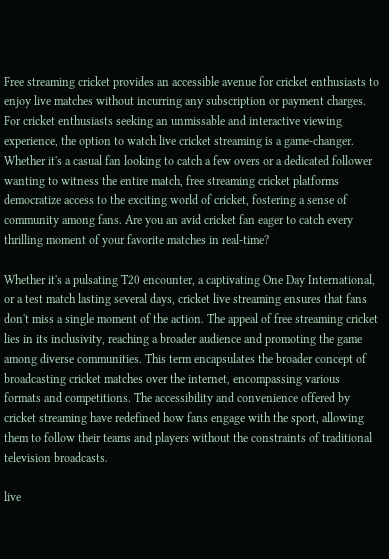Free streaming cricket provides an accessible avenue for cricket enthusiasts to enjoy live matches without incurring any subscription or payment charges. For cricket enthusiasts seeking an unmissable and interactive viewing experience, the option to watch live cricket streaming is a game-changer. Whether it's a casual fan looking to catch a few overs or a dedicated follower wanting to witness the entire match, free streaming cricket platforms democratize access to the exciting world of cricket, fostering a sense of community among fans. Are you an avid cricket fan eager to catch every thrilling moment of your favorite matches in real-time?

Whether it's a pulsating T20 encounter, a captivating One Day International, or a test match lasting several days, cricket live streaming ensures that fans don't miss a single moment of the action. The appeal of free streaming cricket lies in its inclusivity, reaching a broader audience and promoting the game among diverse communities. This term encapsulates the broader concept of broadcasting cricket matches over the internet, encompassing various formats and competitions. The accessibility and convenience offered by cricket streaming have redefined how fans engage with the sport, allowing them to follow their teams and players without the constraints of traditional television broadcasts.

live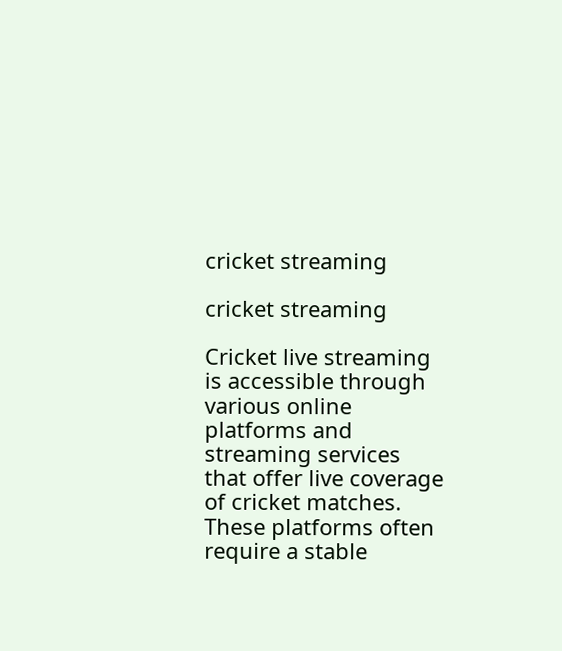cricket streaming

cricket streaming

Cricket live streaming is accessible through various online platforms and streaming services that offer live coverage of cricket matches. These platforms often require a stable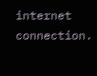internet connection.